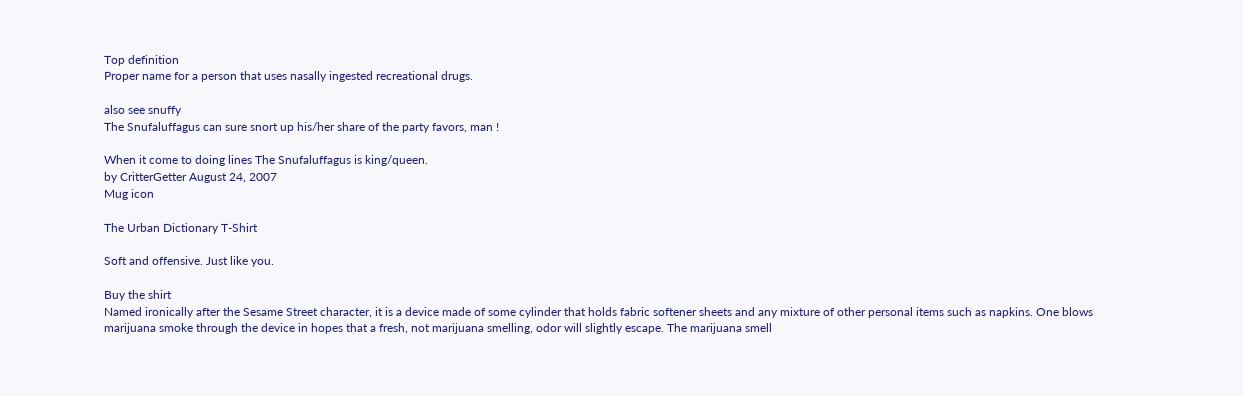Top definition
Proper name for a person that uses nasally ingested recreational drugs.

also see snuffy
The Snufaluffagus can sure snort up his/her share of the party favors, man !

When it come to doing lines The Snufaluffagus is king/queen.
by CritterGetter August 24, 2007
Mug icon

The Urban Dictionary T-Shirt

Soft and offensive. Just like you.

Buy the shirt
Named ironically after the Sesame Street character, it is a device made of some cylinder that holds fabric softener sheets and any mixture of other personal items such as napkins. One blows marijuana smoke through the device in hopes that a fresh, not marijuana smelling, odor will slightly escape. The marijuana smell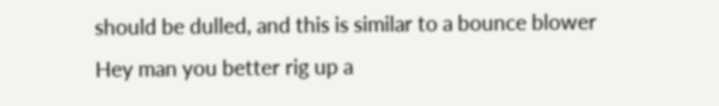should be dulled, and this is similar to a bounce blower
Hey man you better rig up a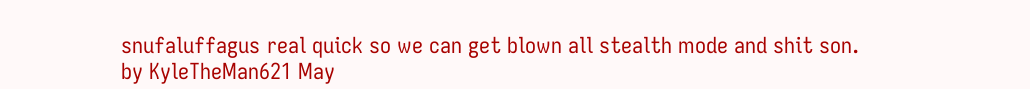snufaluffagus real quick so we can get blown all stealth mode and shit son.
by KyleTheMan621 May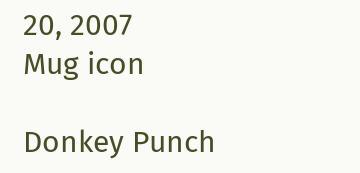20, 2007
Mug icon

Donkey Punch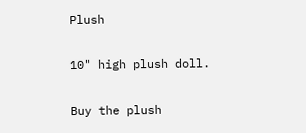Plush

10" high plush doll.

Buy the plush